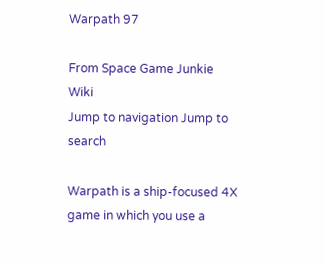Warpath 97

From Space Game Junkie Wiki
Jump to navigation Jump to search

Warpath is a ship-focused 4X game in which you use a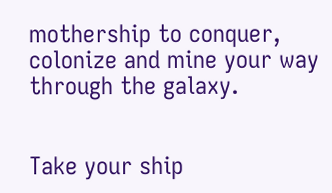mothership to conquer, colonize and mine your way through the galaxy.


Take your ship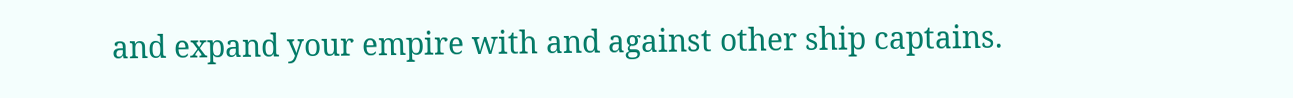and expand your empire with and against other ship captains.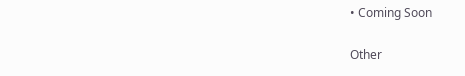• Coming Soon

Other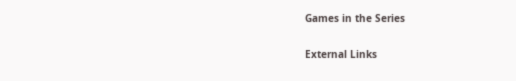Games in the Series

External Links